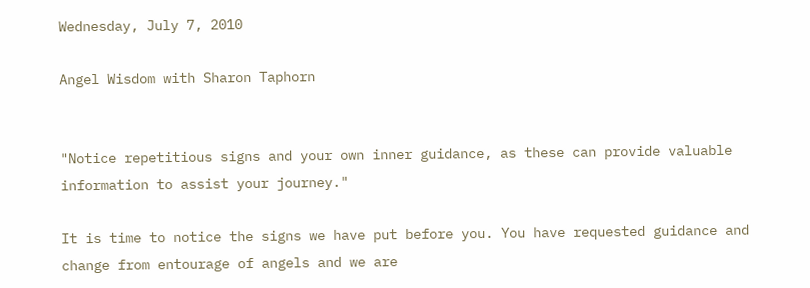Wednesday, July 7, 2010

Angel Wisdom with Sharon Taphorn


"Notice repetitious signs and your own inner guidance, as these can provide valuable information to assist your journey."

It is time to notice the signs we have put before you. You have requested guidance and change from entourage of angels and we are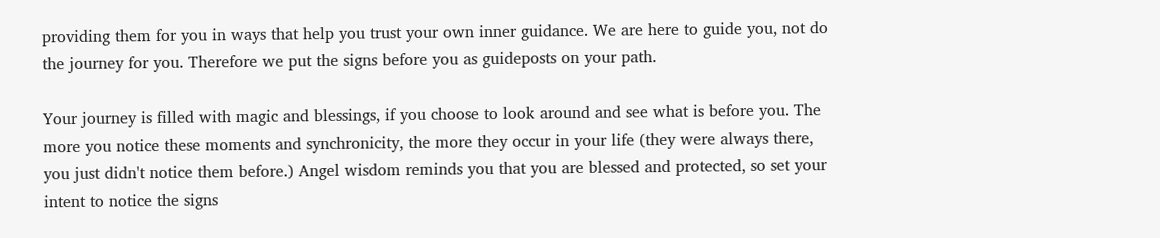providing them for you in ways that help you trust your own inner guidance. We are here to guide you, not do the journey for you. Therefore we put the signs before you as guideposts on your path.

Your journey is filled with magic and blessings, if you choose to look around and see what is before you. The more you notice these moments and synchronicity, the more they occur in your life (they were always there, you just didn't notice them before.) Angel wisdom reminds you that you are blessed and protected, so set your intent to notice the signs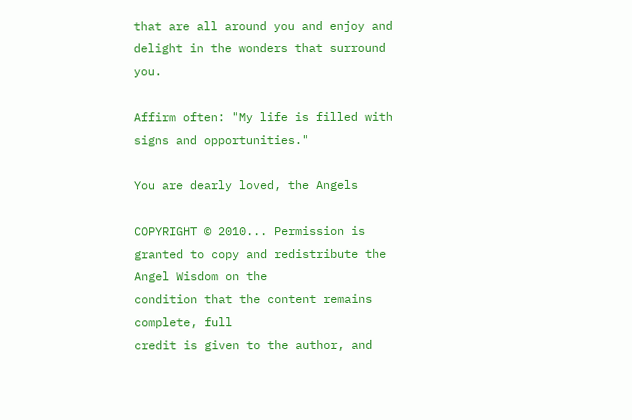that are all around you and enjoy and delight in the wonders that surround you.

Affirm often: "My life is filled with signs and opportunities."

You are dearly loved, the Angels

COPYRIGHT © 2010... Permission is granted to copy and redistribute the Angel Wisdom on the
condition that the content remains complete, full
credit is given to the author, and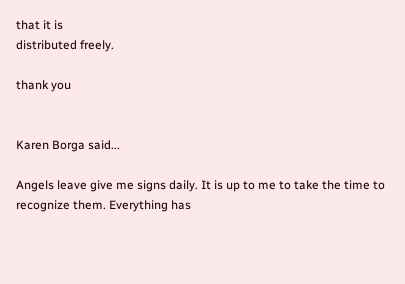that it is
distributed freely.

thank you


Karen Borga said...

Angels leave give me signs daily. It is up to me to take the time to recognize them. Everything has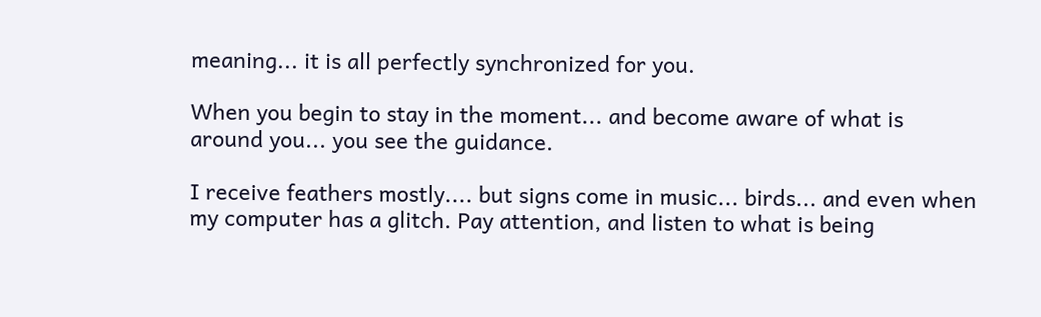meaning... it is all perfectly synchronized for you.

When you begin to stay in the moment... and become aware of what is around you... you see the guidance.

I receive feathers mostly.... but signs come in music... birds... and even when my computer has a glitch. Pay attention, and listen to what is being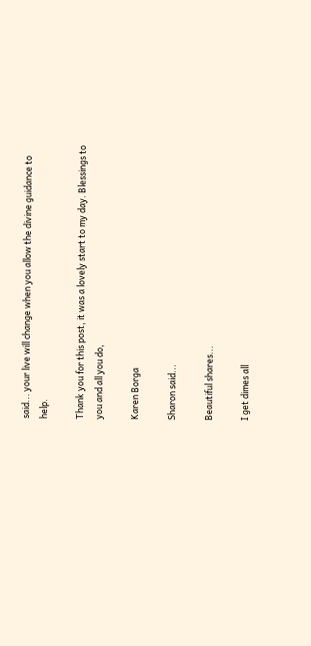said... your live will change when you allow the divine guidance to help.

Thank you for this post, it was a lovely start to my day. Blessings to you and all you do,

Karen Borga

Sharon said...

Beautiful shares...

I get dimes all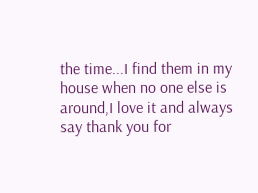the time...I find them in my house when no one else is around,I love it and always say thank you for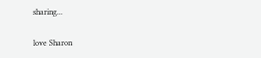sharing...

love Sharon